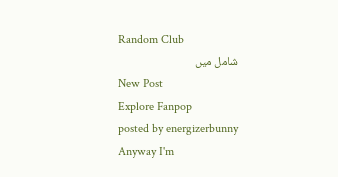Random Club
شامل میں
New Post
Explore Fanpop
posted by energizerbunny
Anyway I'm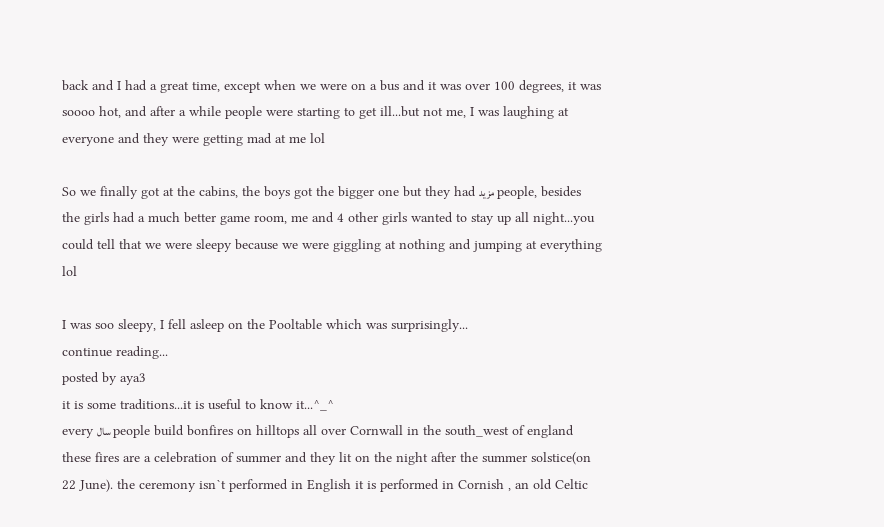back and I had a great time, except when we were on a bus and it was over 100 degrees, it was soooo hot, and after a while people were starting to get ill...but not me, I was laughing at everyone and they were getting mad at me lol

So we finally got at the cabins, the boys got the bigger one but they had مزید people, besides the girls had a much better game room, me and 4 other girls wanted to stay up all night...you could tell that we were sleepy because we were giggling at nothing and jumping at everything lol

I was soo sleepy, I fell asleep on the Pooltable which was surprisingly...
continue reading...
posted by aya3
it is some traditions...it is useful to know it...^_^
every سال people build bonfires on hilltops all over Cornwall in the south_west of england these fires are a celebration of summer and they lit on the night after the summer solstice(on 22 June). the ceremony isn`t performed in English it is performed in Cornish , an old Celtic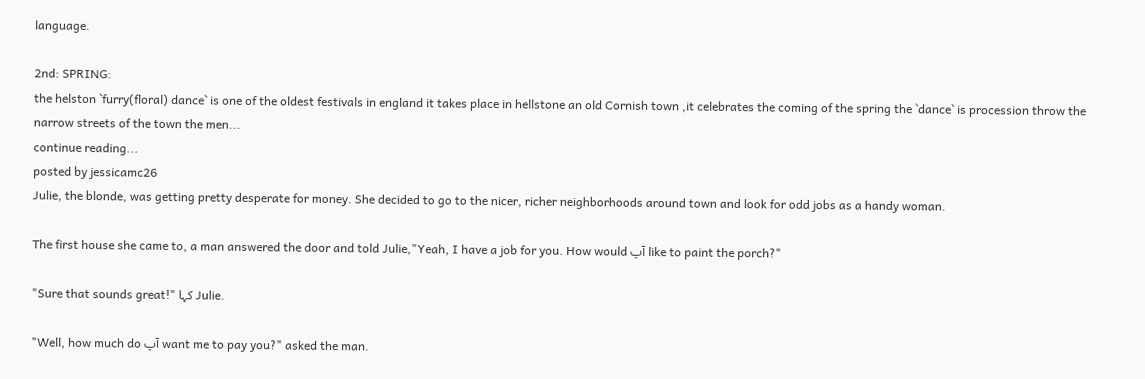language.

2nd: SPRING:
the helston `furry(floral) dance` is one of the oldest festivals in england it takes place in hellstone an old Cornish town ,it celebrates the coming of the spring the `dance` is procession throw the narrow streets of the town the men...
continue reading...
posted by jessicamc26
Julie, the blonde, was getting pretty desperate for money. She decided to go to the nicer, richer neighborhoods around town and look for odd jobs as a handy woman.

The first house she came to, a man answered the door and told Julie,"Yeah, I have a job for you. How would آپ like to paint the porch?"

"Sure that sounds great!" کہا Julie.

"Well, how much do آپ want me to pay you?" asked the man.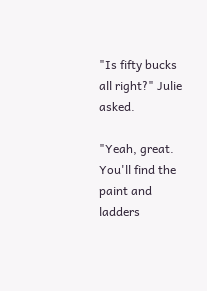"Is fifty bucks all right?" Julie asked.

"Yeah, great. You'll find the paint and ladders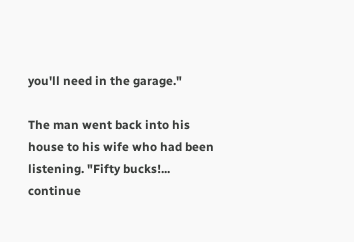you'll need in the garage."

The man went back into his house to his wife who had been listening. "Fifty bucks!...
continue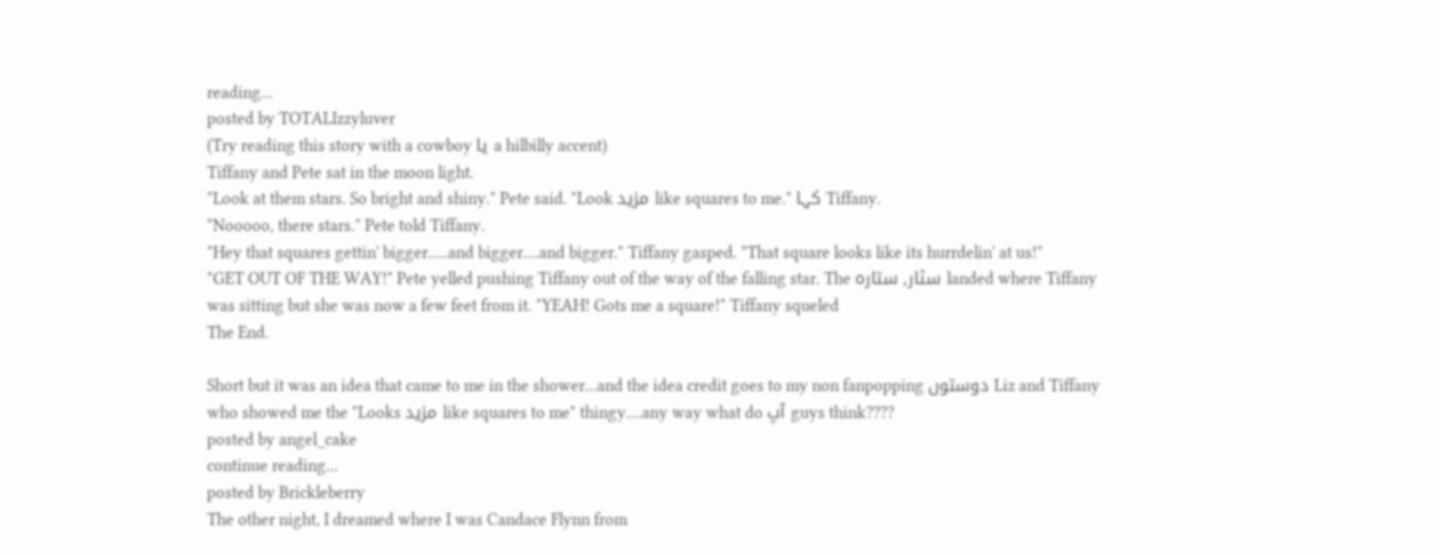reading...
posted by TOTALIzzyluver
(Try reading this story with a cowboy یا a hilbilly accent)
Tiffany and Pete sat in the moon light.
"Look at them stars. So bright and shiny." Pete said. "Look مزید like squares to me." کہا Tiffany.
"Nooooo, there stars." Pete told Tiffany.
"Hey that squares gettin' bigger.....and bigger....and bigger." Tiffany gasped. "That square looks like its hurrdelin' at us!"
"GET OUT OF THE WAY!" Pete yelled pushing Tiffany out of the way of the falling star. The سٹار, ستارہ landed where Tiffany was sitting but she was now a few feet from it. "YEAH! Gots me a square!" Tiffany squeled
The End.

Short but it was an idea that came to me in the shower...and the idea credit goes to my non fanpopping دوستوں Liz and Tiffany who showed me the "Looks مزید like squares to me" thingy....any way what do آپ guys think????
posted by angel_cake
continue reading...
posted by Brickleberry
The other night, I dreamed where I was Candace Flynn from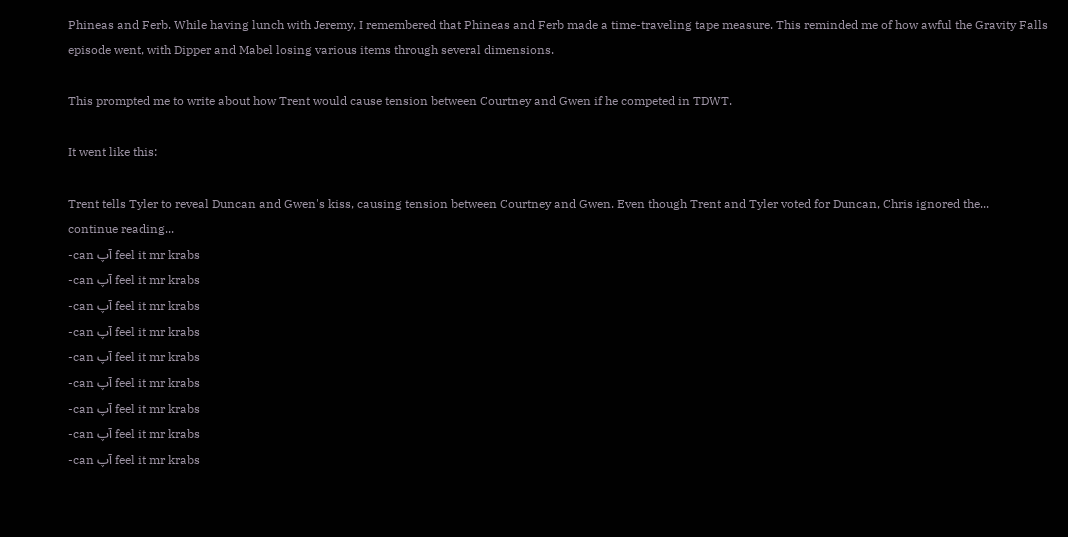Phineas and Ferb. While having lunch with Jeremy, I remembered that Phineas and Ferb made a time-traveling tape measure. This reminded me of how awful the Gravity Falls episode went, with Dipper and Mabel losing various items through several dimensions.

This prompted me to write about how Trent would cause tension between Courtney and Gwen if he competed in TDWT.

It went like this:

Trent tells Tyler to reveal Duncan and Gwen's kiss, causing tension between Courtney and Gwen. Even though Trent and Tyler voted for Duncan, Chris ignored the...
continue reading...
-can آپ feel it mr krabs
-can آپ feel it mr krabs
-can آپ feel it mr krabs
-can آپ feel it mr krabs
-can آپ feel it mr krabs
-can آپ feel it mr krabs
-can آپ feel it mr krabs
-can آپ feel it mr krabs
-can آپ feel it mr krabs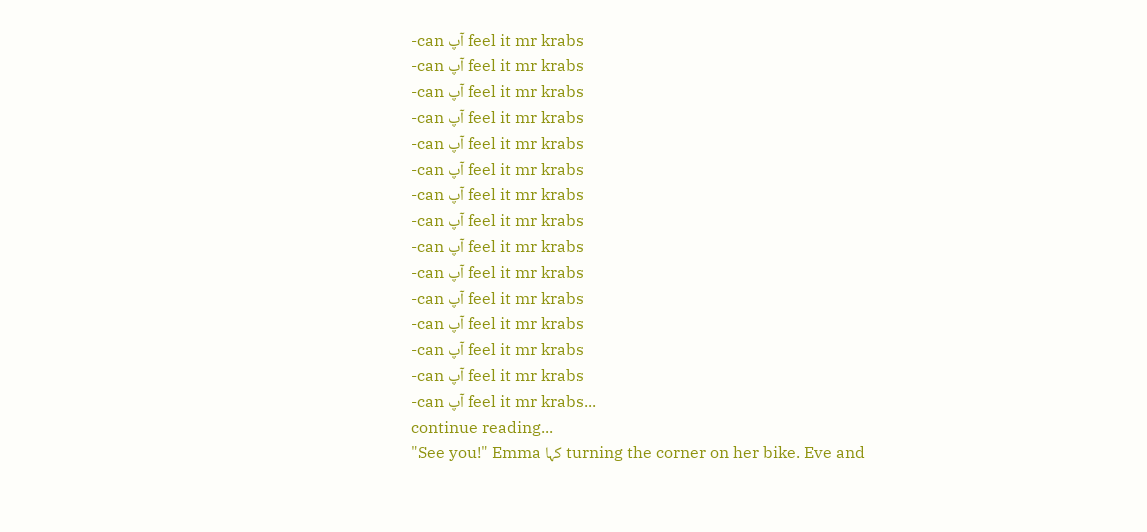-can آپ feel it mr krabs
-can آپ feel it mr krabs
-can آپ feel it mr krabs
-can آپ feel it mr krabs
-can آپ feel it mr krabs
-can آپ feel it mr krabs
-can آپ feel it mr krabs
-can آپ feel it mr krabs
-can آپ feel it mr krabs
-can آپ feel it mr krabs
-can آپ feel it mr krabs
-can آپ feel it mr krabs
-can آپ feel it mr krabs
-can آپ feel it mr krabs
-can آپ feel it mr krabs...
continue reading...
"See you!" Emma کہا turning the corner on her bike. Eve and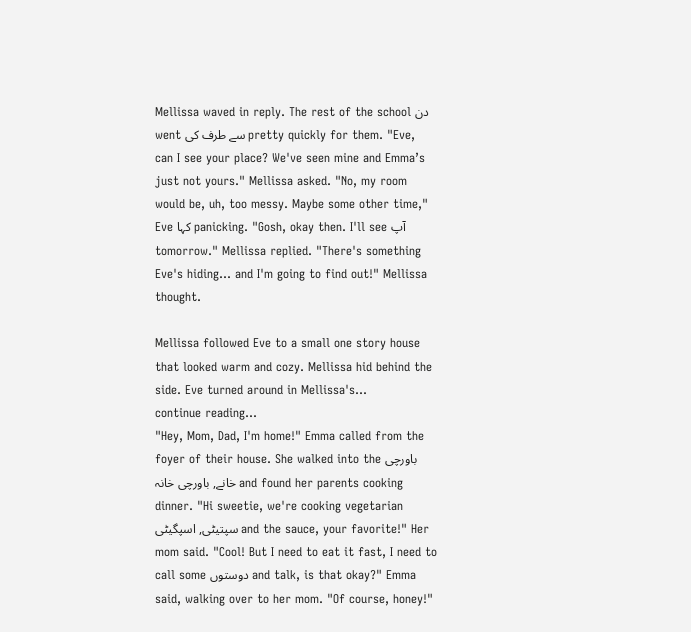Mellissa waved in reply. The rest of the school دن went سے طرف کی pretty quickly for them. "Eve, can I see your place? We've seen mine and Emma’s just not yours." Mellissa asked. "No, my room would be, uh, too messy. Maybe some other time," Eve کہا panicking. "Gosh, okay then. I'll see آپ tomorrow." Mellissa replied. "There's something Eve's hiding... and I'm going to find out!" Mellissa thought.

Mellissa followed Eve to a small one story house that looked warm and cozy. Mellissa hid behind the side. Eve turned around in Mellissa's...
continue reading...
"Hey, Mom, Dad, I'm home!" Emma called from the foyer of their house. She walked into the باورچی خانے, باورچی خانہ and found her parents cooking dinner. "Hi sweetie, we're cooking vegetarian سپتیٹی, اسپگیٹی and the sauce, your favorite!" Her mom said. "Cool! But I need to eat it fast, I need to call some دوستوں and talk, is that okay?" Emma said, walking over to her mom. "Of course, honey!"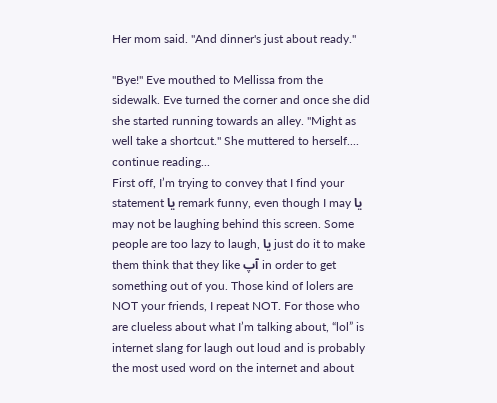Her mom said. "And dinner's just about ready."

"Bye!" Eve mouthed to Mellissa from the sidewalk. Eve turned the corner and once she did she started running towards an alley. "Might as well take a shortcut." She muttered to herself....
continue reading...
First off, I’m trying to convey that I find your statement یا remark funny, even though I may یا may not be laughing behind this screen. Some people are too lazy to laugh, یا just do it to make them think that they like آپ in order to get something out of you. Those kind of lolers are NOT your friends, I repeat NOT. For those who are clueless about what I’m talking about, “lol” is internet slang for laugh out loud and is probably the most used word on the internet and about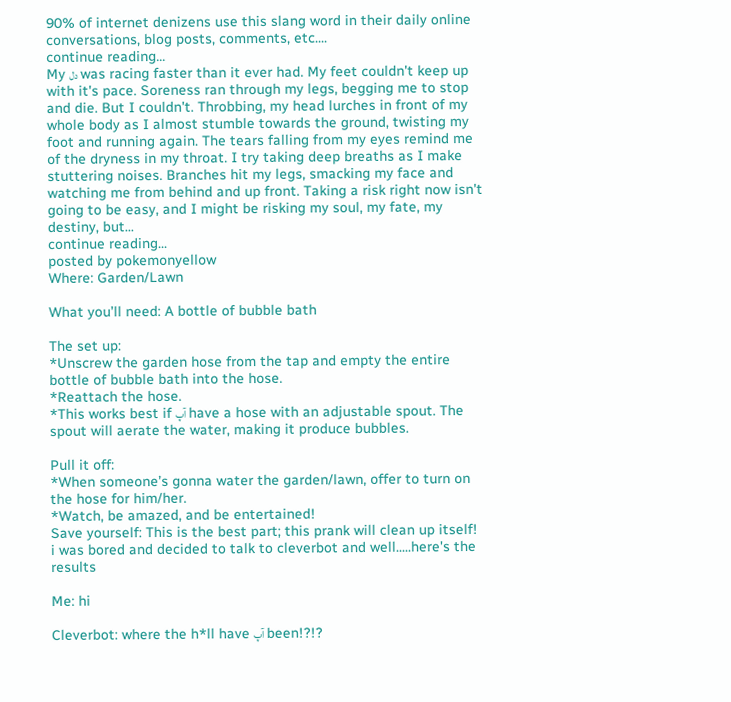90% of internet denizens use this slang word in their daily online conversations, blog posts, comments, etc....
continue reading...
My دل was racing faster than it ever had. My feet couldn't keep up with it's pace. Soreness ran through my legs, begging me to stop and die. But I couldn't. Throbbing, my head lurches in front of my whole body as I almost stumble towards the ground, twisting my foot and running again. The tears falling from my eyes remind me of the dryness in my throat. I try taking deep breaths as I make stuttering noises. Branches hit my legs, smacking my face and watching me from behind and up front. Taking a risk right now isn't going to be easy, and I might be risking my soul, my fate, my destiny, but...
continue reading...
posted by pokemonyellow
Where: Garden/Lawn

What you’ll need: A bottle of bubble bath

The set up:
*Unscrew the garden hose from the tap and empty the entire bottle of bubble bath into the hose.
*Reattach the hose.
*This works best if آپ have a hose with an adjustable spout. The spout will aerate the water, making it produce bubbles.

Pull it off:
*When someone’s gonna water the garden/lawn, offer to turn on the hose for him/her.
*Watch, be amazed, and be entertained!
Save yourself: This is the best part; this prank will clean up itself!
i was bored and decided to talk to cleverbot and well.....here's the results

Me: hi

Cleverbot: where the h*ll have آپ been!?!?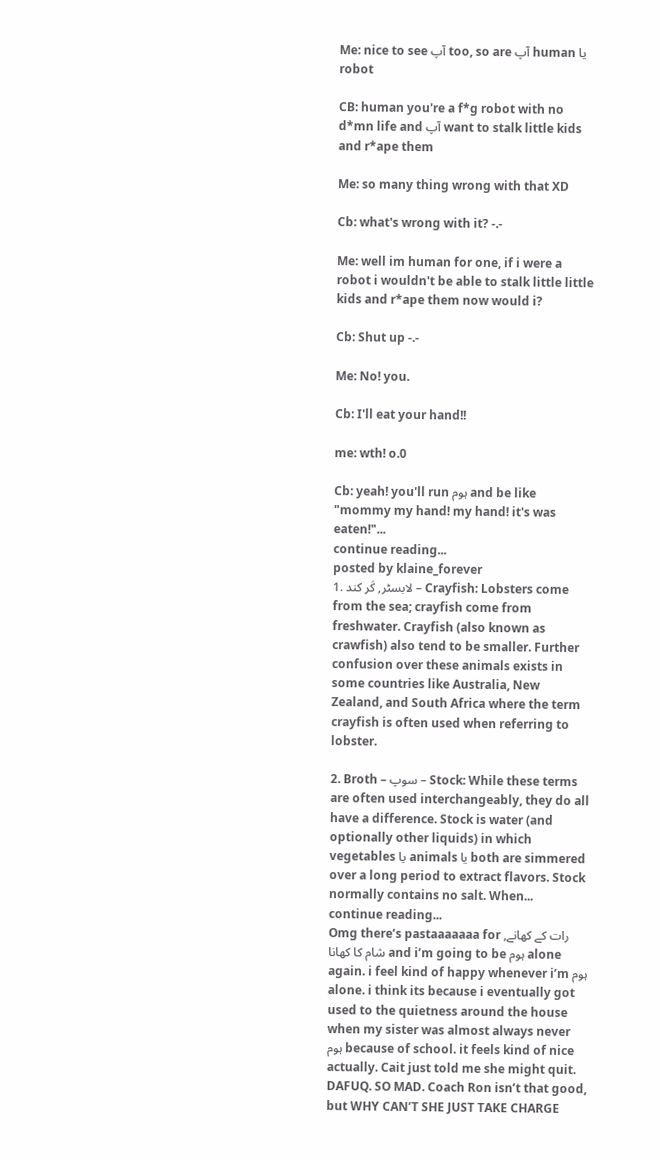Me: nice to see آپ too, so are آپ human یا robot

CB: human you're a f*g robot with no d*mn life and آپ want to stalk little kids and r*ape them

Me: so many thing wrong with that XD

Cb: what's wrong with it? -.-

Me: well im human for one, if i were a robot i wouldn't be able to stalk little little kids and r*ape them now would i?

Cb: Shut up -.-

Me: No! you.

Cb: I'll eat your hand!!

me: wth! o.0

Cb: yeah! you'll run ہوم and be like "mommy my hand! my hand! it's was eaten!"...
continue reading...
posted by klaine_forever
1. لابسٹر, کَر کند – Crayfish: Lobsters come from the sea; crayfish come from freshwater. Crayfish (also known as crawfish) also tend to be smaller. Further confusion over these animals exists in some countries like Australia, New Zealand, and South Africa where the term crayfish is often used when referring to lobster.

2. Broth – سوپ – Stock: While these terms are often used interchangeably, they do all have a difference. Stock is water (and optionally other liquids) in which vegetables یا animals یا both are simmered over a long period to extract flavors. Stock normally contains no salt. When...
continue reading...
Omg there’s pastaaaaaaa for رات کے کھانے, شام کا کھانا and i’m going to be ہوم alone again. i feel kind of happy whenever i’m ہوم alone. i think its because i eventually got used to the quietness around the house when my sister was almost always never ہوم because of school. it feels kind of nice actually. Cait just told me she might quit. DAFUQ. SO MAD. Coach Ron isn’t that good, but WHY CAN’T SHE JUST TAKE CHARGE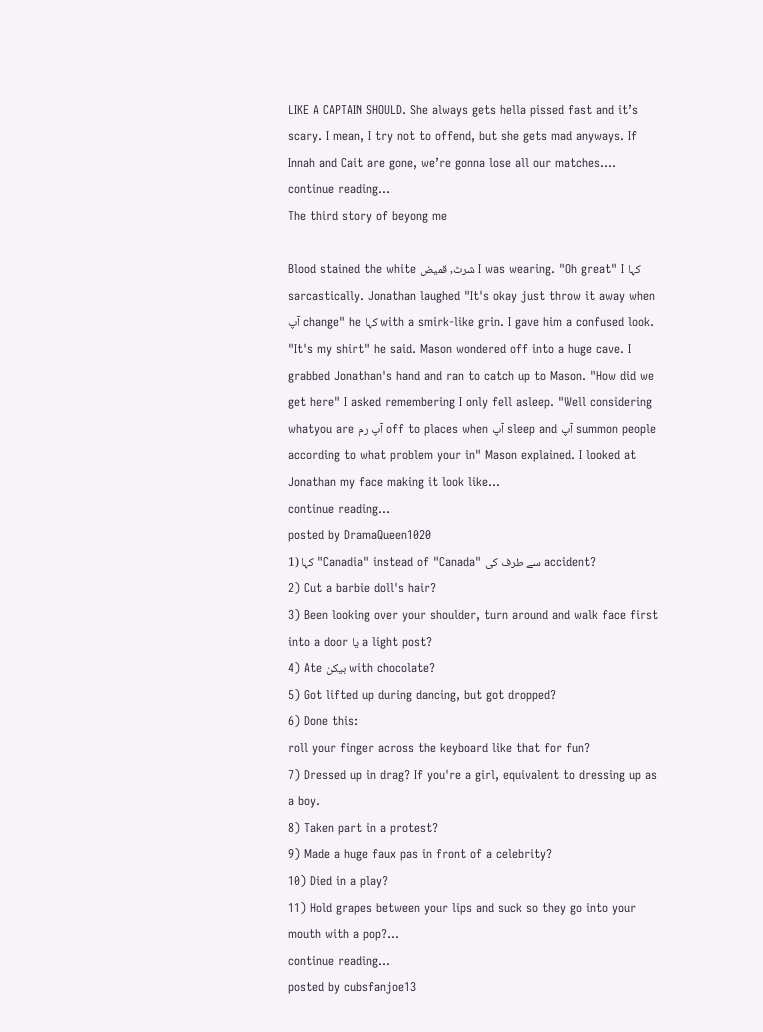LIKE A CAPTAIN SHOULD. She always gets hella pissed fast and it’s scary. I mean, I try not to offend, but she gets mad anyways. If Innah and Cait are gone, we’re gonna lose all our matches....
continue reading...
The third story of beyong me

Blood stained the white شرٹ, قمیض I was wearing. "Oh great" I کہا sarcastically. Jonathan laughed "It's okay just throw it away when آپ change" he کہا with a smirk-like grin. I gave him a confused look. "It's my shirt" he said. Mason wondered off into a huge cave. I grabbed Jonathan's hand and ran to catch up to Mason. "How did we get here" I asked remembering I only fell asleep. "Well considering whatyou are آپ رم off to places when آپ sleep and آپ summon people according to what problem your in" Mason explained. I looked at Jonathan my face making it look like...
continue reading...
posted by DramaQueen1020
1) کہا "Canadia" instead of "Canada" سے طرف کی accident?
2) Cut a barbie doll's hair?
3) Been looking over your shoulder, turn around and walk face first into a door یا a light post?
4) Ate بیکن with chocolate?
5) Got lifted up during dancing, but got dropped?
6) Done this:
roll your finger across the keyboard like that for fun?
7) Dressed up in drag? If you're a girl, equivalent to dressing up as a boy.
8) Taken part in a protest?
9) Made a huge faux pas in front of a celebrity?
10) Died in a play?
11) Hold grapes between your lips and suck so they go into your mouth with a pop?...
continue reading...
posted by cubsfanjoe13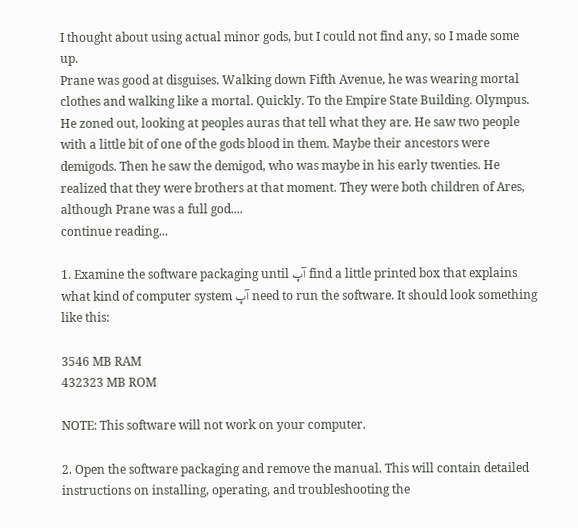I thought about using actual minor gods, but I could not find any, so I made some up.
Prane was good at disguises. Walking down Fifth Avenue, he was wearing mortal clothes and walking like a mortal. Quickly. To the Empire State Building. Olympus. He zoned out, looking at peoples auras that tell what they are. He saw two people with a little bit of one of the gods blood in them. Maybe their ancestors were demigods. Then he saw the demigod, who was maybe in his early twenties. He realized that they were brothers at that moment. They were both children of Ares, although Prane was a full god....
continue reading...

1. Examine the software packaging until آپ find a little printed box that explains what kind of computer system آپ need to run the software. It should look something like this:

3546 MB RAM
432323 MB ROM

NOTE: This software will not work on your computer.

2. Open the software packaging and remove the manual. This will contain detailed instructions on installing, operating, and troubleshooting the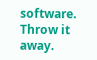software. Throw it away.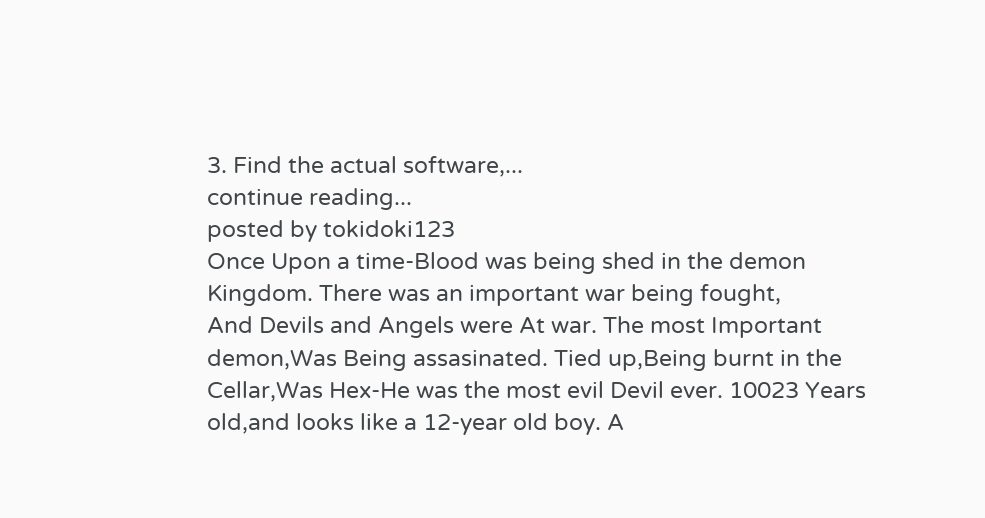3. Find the actual software,...
continue reading...
posted by tokidoki123
Once Upon a time-Blood was being shed in the demon
Kingdom. There was an important war being fought,
And Devils and Angels were At war. The most Important demon,Was Being assasinated. Tied up,Being burnt in the Cellar,Was Hex-He was the most evil Devil ever. 10023 Years old,and looks like a 12-year old boy. A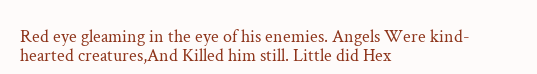Red eye gleaming in the eye of his enemies. Angels Were kind-hearted creatures,And Killed him still. Little did Hex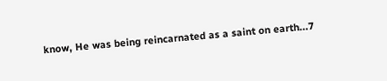know, He was being reincarnated as a saint on earth...7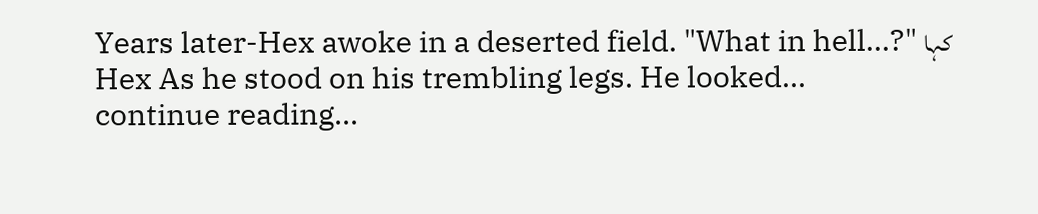Years later-Hex awoke in a deserted field. "What in hell...?" کہا Hex As he stood on his trembling legs. He looked...
continue reading...